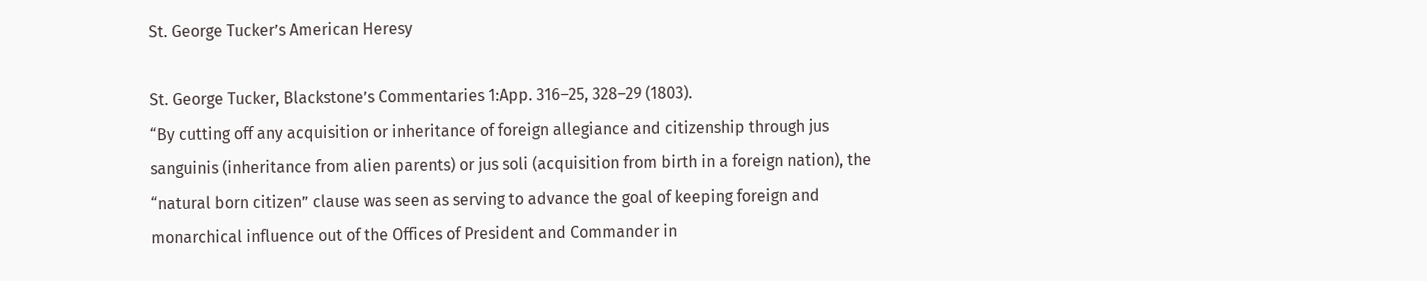St. George Tucker’s American Heresy

St. George Tucker, Blackstone’s Commentaries 1:App. 316–25, 328–29 (1803).
“By cutting off any acquisition or inheritance of foreign allegiance and citizenship through jus sanguinis (inheritance from alien parents) or jus soli (acquisition from birth in a foreign nation), the “natural born citizen” clause was seen as serving to advance the goal of keeping foreign and monarchical influence out of the Offices of President and Commander in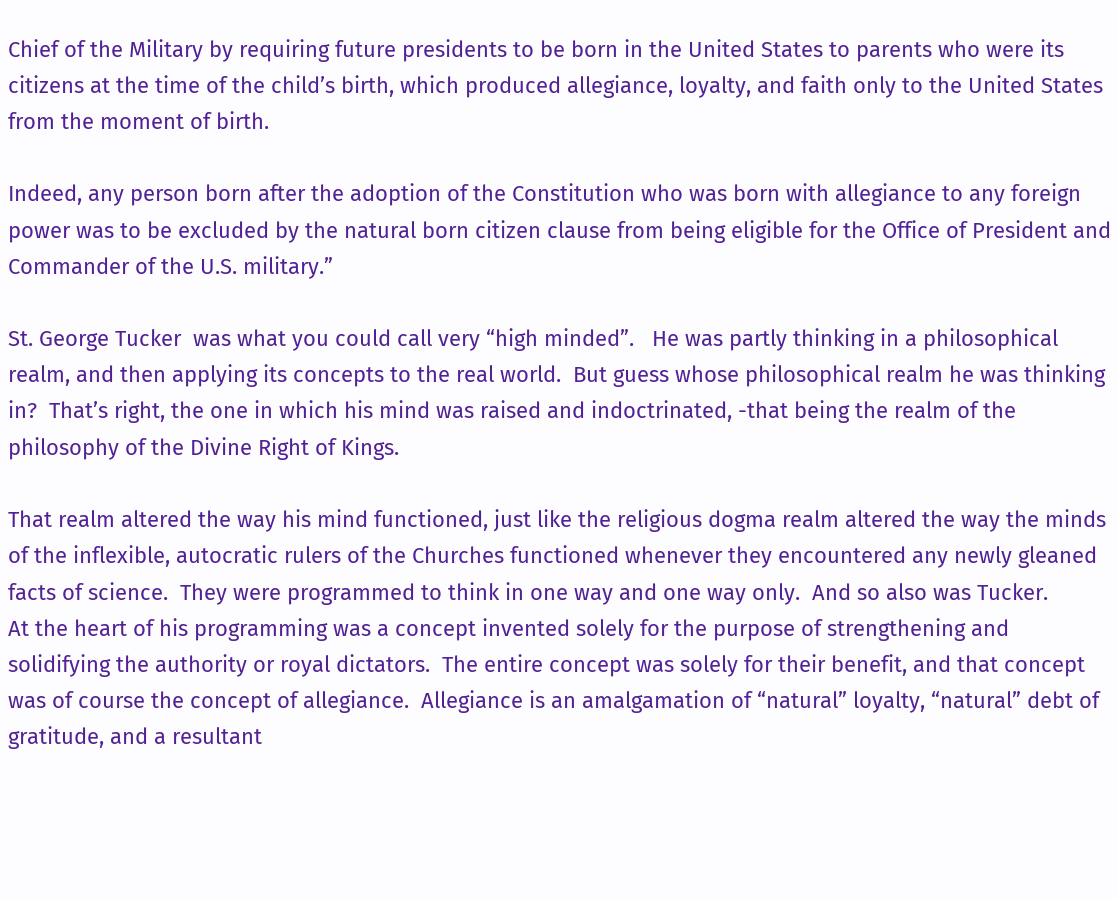Chief of the Military by requiring future presidents to be born in the United States to parents who were its citizens at the time of the child’s birth, which produced allegiance, loyalty, and faith only to the United States from the moment of birth.

Indeed, any person born after the adoption of the Constitution who was born with allegiance to any foreign power was to be excluded by the natural born citizen clause from being eligible for the Office of President and Commander of the U.S. military.”

St. George Tucker  was what you could call very “high minded”.   He was partly thinking in a philosophical realm, and then applying its concepts to the real world.  But guess whose philosophical realm he was thinking in?  That’s right, the one in which his mind was raised and indoctrinated, -that being the realm of the philosophy of the Divine Right of Kings.

That realm altered the way his mind functioned, just like the religious dogma realm altered the way the minds of the inflexible, autocratic rulers of the Churches functioned whenever they encountered any newly gleaned facts of science.  They were programmed to think in one way and one way only.  And so also was Tucker.
At the heart of his programming was a concept invented solely for the purpose of strengthening and solidifying the authority or royal dictators.  The entire concept was solely for their benefit, and that concept was of course the concept of allegiance.  Allegiance is an amalgamation of “natural” loyalty, “natural” debt of gratitude, and a resultant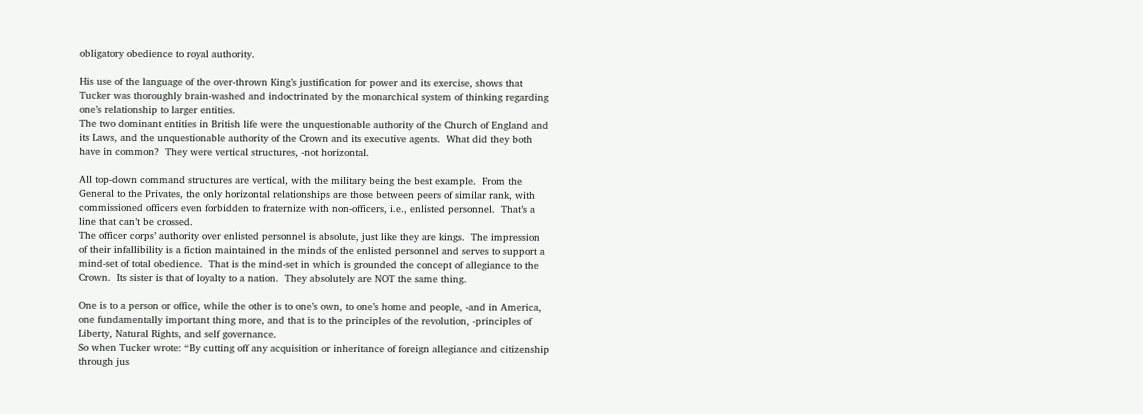obligatory obedience to royal authority.

His use of the language of the over-thrown King’s justification for power and its exercise, shows that Tucker was thoroughly brain-washed and indoctrinated by the monarchical system of thinking regarding one’s relationship to larger entities.
The two dominant entities in British life were the unquestionable authority of the Church of England and its Laws, and the unquestionable authority of the Crown and its executive agents.  What did they both have in common?  They were vertical structures, -not horizontal.

All top-down command structures are vertical, with the military being the best example.  From the General to the Privates, the only horizontal relationships are those between peers of similar rank, with commissioned officers even forbidden to fraternize with non-officers, i.e., enlisted personnel.  That’s a line that can’t be crossed.
The officer corps’ authority over enlisted personnel is absolute, just like they are kings.  The impression of their infallibility is a fiction maintained in the minds of the enlisted personnel and serves to support a mind-set of total obedience.  That is the mind-set in which is grounded the concept of allegiance to the Crown.  Its sister is that of loyalty to a nation.  They absolutely are NOT the same thing.

One is to a person or office, while the other is to one’s own, to one’s home and people, -and in America, one fundamentally important thing more, and that is to the principles of the revolution, -principles of Liberty, Natural Rights, and self governance.
So when Tucker wrote: “By cutting off any acquisition or inheritance of foreign allegiance and citizenship through jus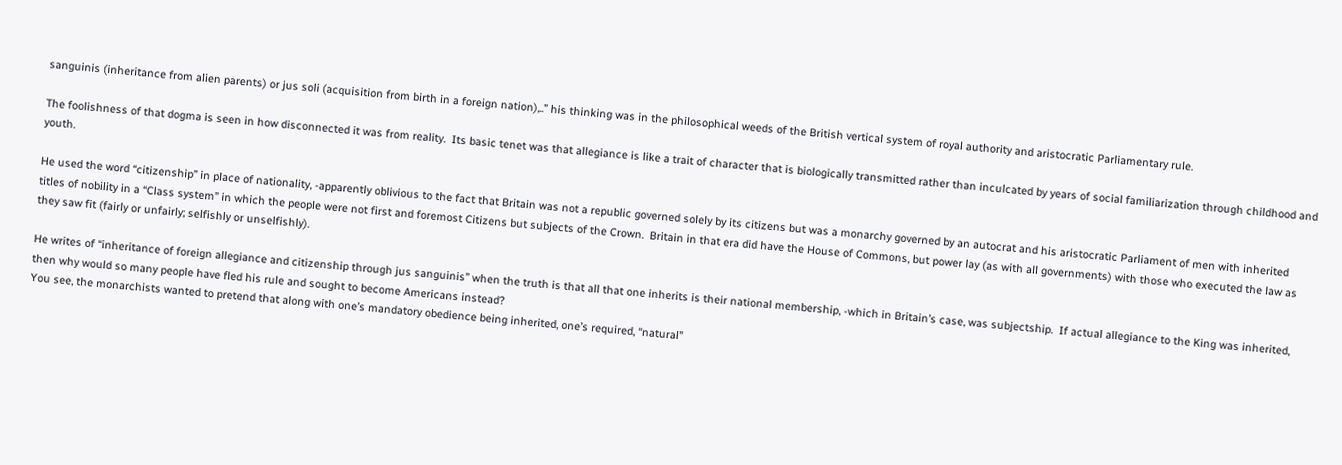sanguinis (inheritance from alien parents) or jus soli (acquisition from birth in a foreign nation),..” his thinking was in the philosophical weeds of the British vertical system of royal authority and aristocratic Parliamentary rule.

The foolishness of that dogma is seen in how disconnected it was from reality.  Its basic tenet was that allegiance is like a trait of character that is biologically transmitted rather than inculcated by years of social familiarization through childhood and youth.

He used the word “citizenship” in place of nationality, -apparently oblivious to the fact that Britain was not a republic governed solely by its citizens but was a monarchy governed by an autocrat and his aristocratic Parliament of men with inherited titles of nobility in a “Class system” in which the people were not first and foremost Citizens but subjects of the Crown.  Britain in that era did have the House of Commons, but power lay (as with all governments) with those who executed the law as they saw fit (fairly or unfairly; selfishly or unselfishly).

He writes of “inheritance of foreign allegiance and citizenship through jus sanguinis” when the truth is that all that one inherits is their national membership, -which in Britain’s case, was subjectship.  If actual allegiance to the King was inherited, then why would so many people have fled his rule and sought to become Americans instead?
You see, the monarchists wanted to pretend that along with one’s mandatory obedience being inherited, one’s required, “natural”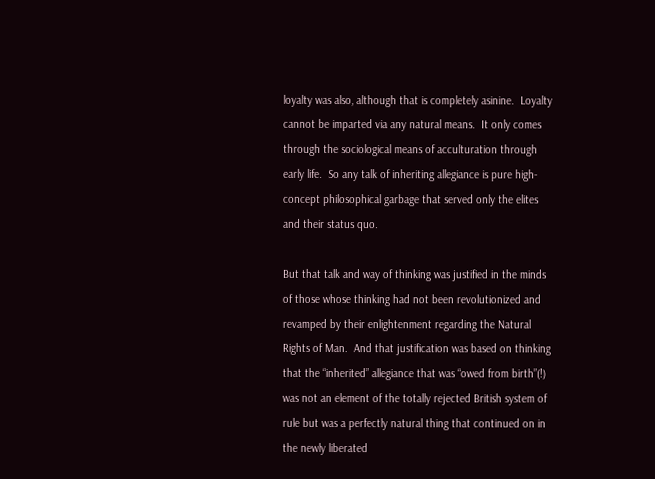loyalty was also, although that is completely asinine.  Loyalty cannot be imparted via any natural means.  It only comes through the sociological means of acculturation through early life.  So any talk of inheriting allegiance is pure high-concept philosophical garbage that served only the elites and their status quo.

But that talk and way of thinking was justified in the minds of those whose thinking had not been revolutionized and revamped by their enlightenment regarding the Natural Rights of Man.  And that justification was based on thinking that the “inherited” allegiance that was “owed from birth”(!) was not an element of the totally rejected British system of rule but was a perfectly natural thing that continued on in the newly liberated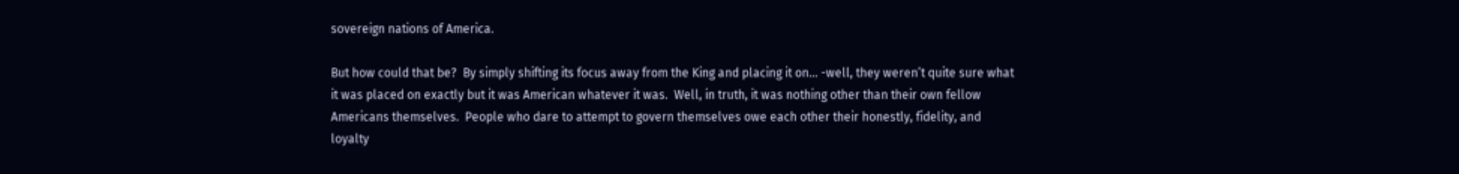sovereign nations of America.

But how could that be?  By simply shifting its focus away from the King and placing it on… -well, they weren’t quite sure what it was placed on exactly but it was American whatever it was.  Well, in truth, it was nothing other than their own fellow Americans themselves.  People who dare to attempt to govern themselves owe each other their honestly, fidelity, and loyalty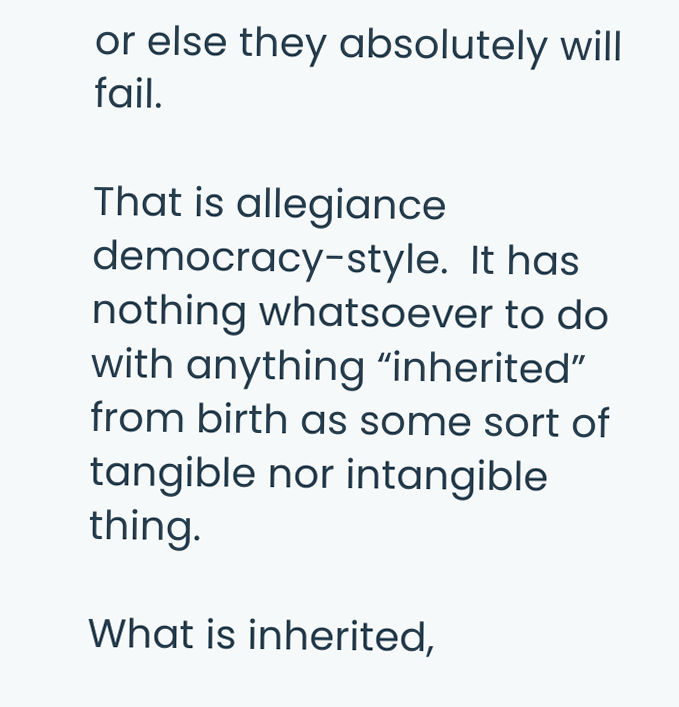or else they absolutely will fail.

That is allegiance democracy-style.  It has nothing whatsoever to do with anything “inherited” from birth as some sort of tangible nor intangible thing.

What is inherited,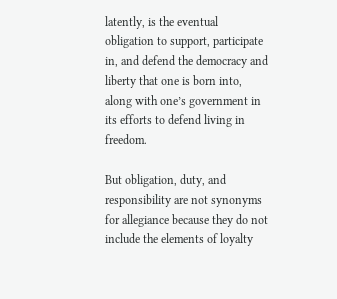latently, is the eventual obligation to support, participate in, and defend the democracy and liberty that one is born into, along with one’s government in its efforts to defend living in freedom.

But obligation, duty, and responsibility are not synonyms for allegiance because they do not include the elements of loyalty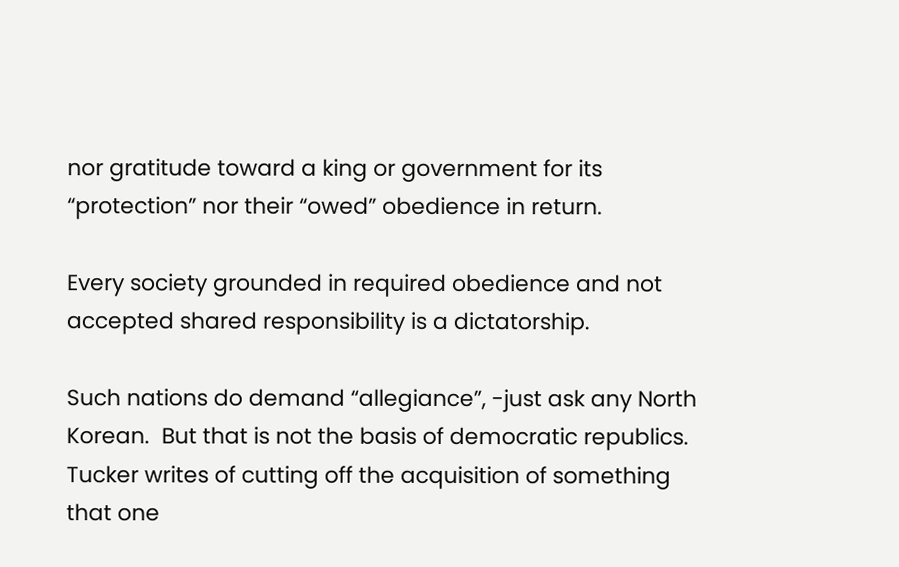nor gratitude toward a king or government for its “protection” nor their “owed” obedience in return.

Every society grounded in required obedience and not accepted shared responsibility is a dictatorship.

Such nations do demand “allegiance”, -just ask any North Korean.  But that is not the basis of democratic republics.
Tucker writes of cutting off the acquisition of something that one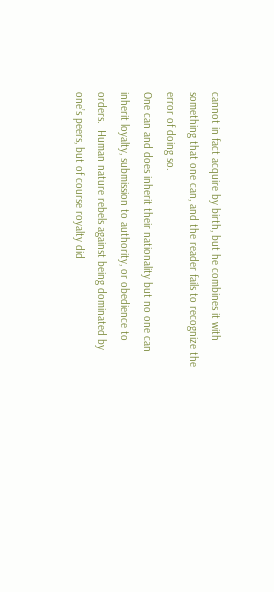cannot in fact acquire by birth, but he combines it with something that one can, and the reader fails to recognize the error of doing so.
One can and does inherit their nationality but no one can inherit loyalty, submission to authority, or obedience to orders.  Human nature rebels against being dominated by one’s peers, but of course royalty did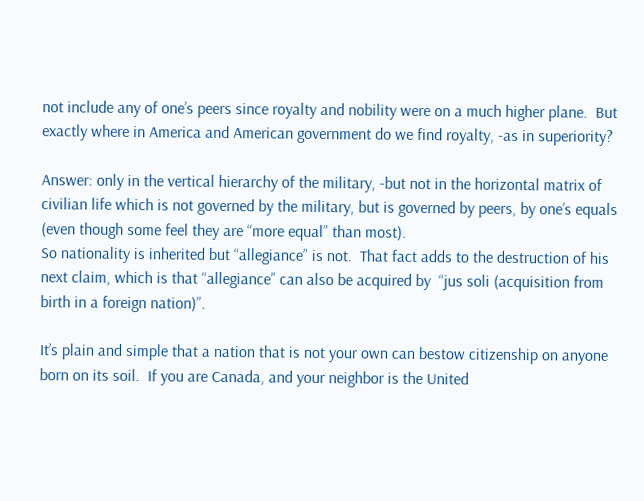not include any of one’s peers since royalty and nobility were on a much higher plane.  But exactly where in America and American government do we find royalty, -as in superiority?

Answer: only in the vertical hierarchy of the military, -but not in the horizontal matrix of civilian life which is not governed by the military, but is governed by peers, by one’s equals (even though some feel they are “more equal” than most).
So nationality is inherited but “allegiance” is not.  That fact adds to the destruction of his next claim, which is that “allegiance” can also be acquired by  “jus soli (acquisition from birth in a foreign nation)”.

It’s plain and simple that a nation that is not your own can bestow citizenship on anyone born on its soil.  If you are Canada, and your neighbor is the United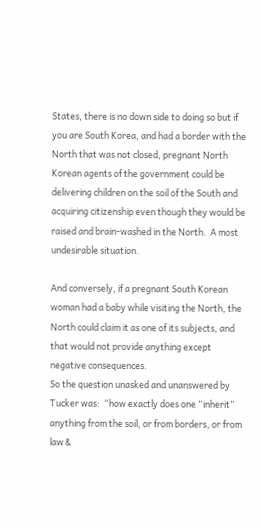States, there is no down side to doing so but if you are South Korea, and had a border with the North that was not closed, pregnant North Korean agents of the government could be delivering children on the soil of the South and acquiring citizenship even though they would be raised and brain-washed in the North.  A most undesirable situation.

And conversely, if a pregnant South Korean woman had a baby while visiting the North, the North could claim it as one of its subjects, and that would not provide anything except negative consequences.
So the question unasked and unanswered by Tucker was:  “how exactly does one “inherit” anything from the soil, or from borders, or from law &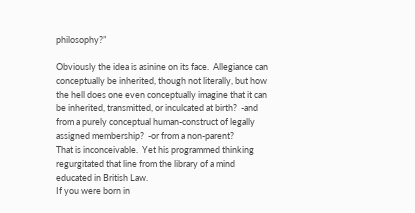philosophy?”

Obviously the idea is asinine on its face.  Allegiance can conceptually be inherited, though not literally, but how the hell does one even conceptually imagine that it can be inherited, transmitted, or inculcated at birth?  -and from a purely conceptual human-construct of legally assigned membership?  -or from a non-parent?
That is inconceivable.  Yet his programmed thinking regurgitated that line from the library of a mind educated in British Law.
If you were born in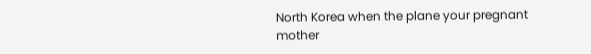North Korea when the plane your pregnant mother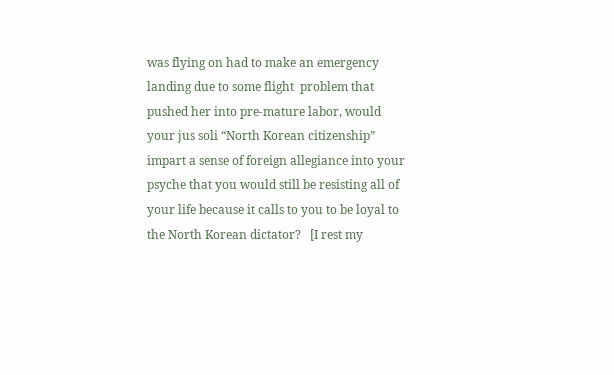was flying on had to make an emergency landing due to some flight  problem that pushed her into pre-mature labor, would your jus soli “North Korean citizenship” impart a sense of foreign allegiance into your psyche that you would still be resisting all of your life because it calls to you to be loyal to the North Korean dictator?   [I rest my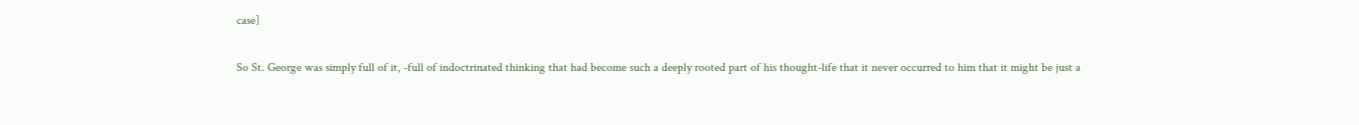case]

So St. George was simply full of it, -full of indoctrinated thinking that had become such a deeply rooted part of his thought-life that it never occurred to him that it might be just a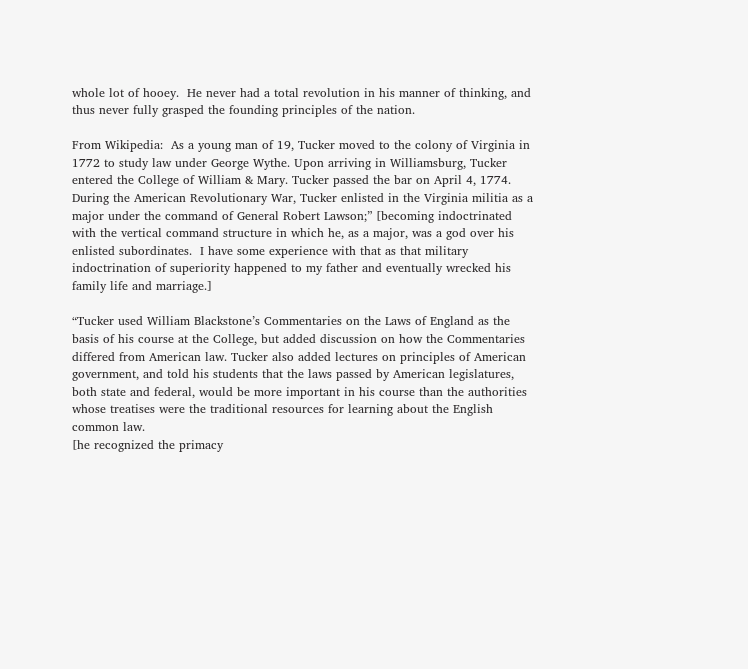whole lot of hooey.  He never had a total revolution in his manner of thinking, and thus never fully grasped the founding principles of the nation.

From Wikipedia:  As a young man of 19, Tucker moved to the colony of Virginia in 1772 to study law under George Wythe. Upon arriving in Williamsburg, Tucker entered the College of William & Mary. Tucker passed the bar on April 4, 1774.
During the American Revolutionary War, Tucker enlisted in the Virginia militia as a major under the command of General Robert Lawson;” [becoming indoctrinated with the vertical command structure in which he, as a major, was a god over his enlisted subordinates.  I have some experience with that as that military indoctrination of superiority happened to my father and eventually wrecked his family life and marriage.]

“Tucker used William Blackstone’s Commentaries on the Laws of England as the basis of his course at the College, but added discussion on how the Commentaries differed from American law. Tucker also added lectures on principles of American government, and told his students that the laws passed by American legislatures, both state and federal, would be more important in his course than the authorities whose treatises were the traditional resources for learning about the English common law.
[he recognized the primacy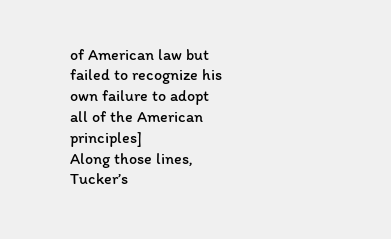of American law but failed to recognize his own failure to adopt all of the American principles]
Along those lines, Tucker’s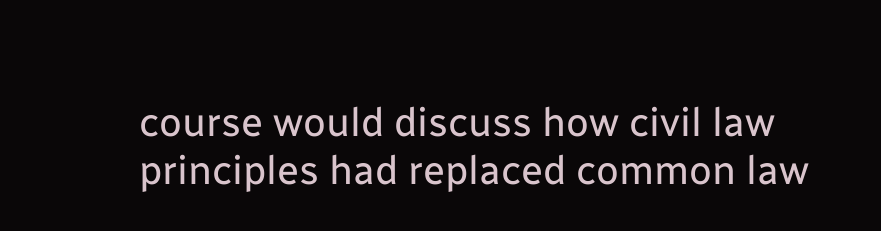course would discuss how civil law principles had replaced common law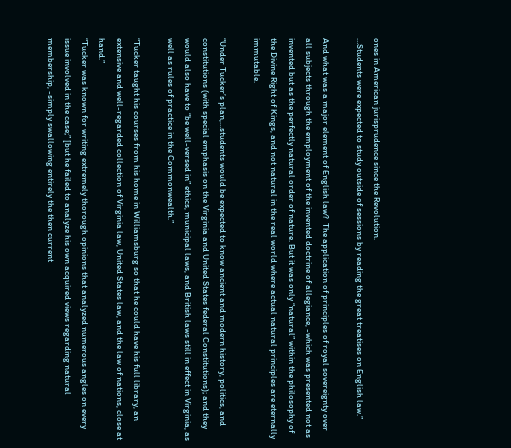ones in American jurisprudence since the Revolution.
…Students were expected to study outside of sessions by reading the great treatises on English law.”

And what was a major element of English law?  The application of principles of royal sovereignty over all subjects through the employment of the invented doctrine of allegiance, -which was presented not as invented but as the perfectly natural order of nature. But it was only “natural” within the philosophy of the Divine Right of Kings, and not natural in the real world where actual natural principles are eternally immutable.

“Under Tucker’s plan,…students would be expected to know ancient and modern history, politics, and constitutions (with special emphasis on the Virginia and United States federal Constitutions); and they would also have to “be well-versed in” ethics, municipal laws, and British laws still in effect in Virginia, as well as rules of practice in the Commonwealth.”

“Tucker taught his courses from his home in Williamsburg so that he could have his full library, an extensive and well-regarded collection of Virginia law, United States law, and the law of nations, close at hand.”
“Tucker was known for writing extremely thorough opinions that analyzed numerous angles on every issue involved in the case;” [but he failed to analyze his own acquired views regarding natural membership, -simply swallowing entirely the then current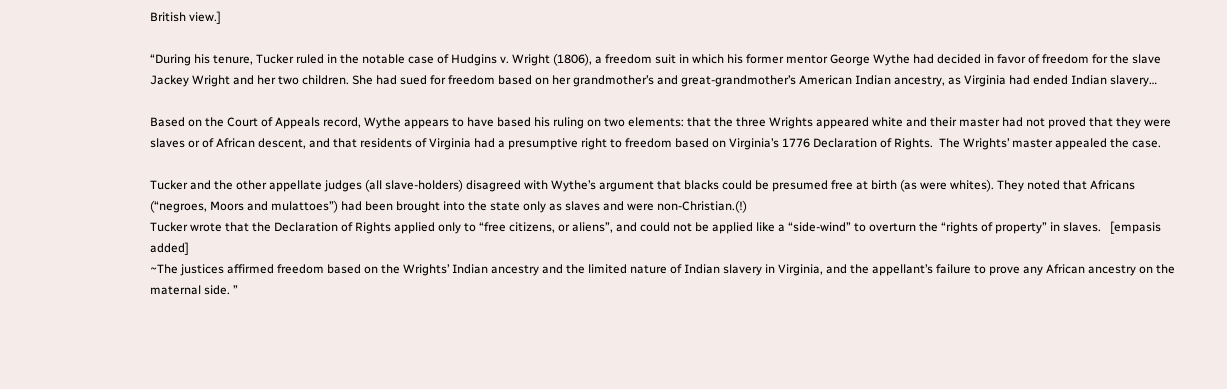British view.]

“During his tenure, Tucker ruled in the notable case of Hudgins v. Wright (1806), a freedom suit in which his former mentor George Wythe had decided in favor of freedom for the slave Jackey Wright and her two children. She had sued for freedom based on her grandmother’s and great-grandmother’s American Indian ancestry, as Virginia had ended Indian slavery…

Based on the Court of Appeals record, Wythe appears to have based his ruling on two elements: that the three Wrights appeared white and their master had not proved that they were slaves or of African descent, and that residents of Virginia had a presumptive right to freedom based on Virginia’s 1776 Declaration of Rights.  The Wrights’ master appealed the case.

Tucker and the other appellate judges (all slave-holders) disagreed with Wythe’s argument that blacks could be presumed free at birth (as were whites). They noted that Africans (“negroes, Moors and mulattoes”) had been brought into the state only as slaves and were non-Christian.(!)
Tucker wrote that the Declaration of Rights applied only to “free citizens, or aliens”, and could not be applied like a “side-wind” to overturn the “rights of property” in slaves.   [empasis added]
~The justices affirmed freedom based on the Wrights’ Indian ancestry and the limited nature of Indian slavery in Virginia, and the appellant’s failure to prove any African ancestry on the maternal side. ”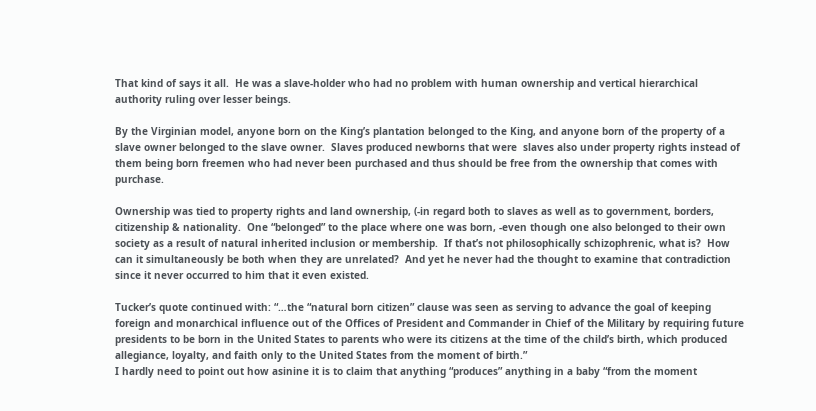That kind of says it all.  He was a slave-holder who had no problem with human ownership and vertical hierarchical authority ruling over lesser beings.

By the Virginian model, anyone born on the King’s plantation belonged to the King, and anyone born of the property of a slave owner belonged to the slave owner.  Slaves produced newborns that were  slaves also under property rights instead of them being born freemen who had never been purchased and thus should be free from the ownership that comes with purchase.

Ownership was tied to property rights and land ownership, (-in regard both to slaves as well as to government, borders, citizenship & nationality.  One “belonged” to the place where one was born, -even though one also belonged to their own society as a result of natural inherited inclusion or membership.  If that’s not philosophically schizophrenic, what is?  How can it simultaneously be both when they are unrelated?  And yet he never had the thought to examine that contradiction since it never occurred to him that it even existed.

Tucker’s quote continued with: “…the “natural born citizen” clause was seen as serving to advance the goal of keeping foreign and monarchical influence out of the Offices of President and Commander in Chief of the Military by requiring future presidents to be born in the United States to parents who were its citizens at the time of the child’s birth, which produced allegiance, loyalty, and faith only to the United States from the moment of birth.”
I hardly need to point out how asinine it is to claim that anything “produces” anything in a baby “from the moment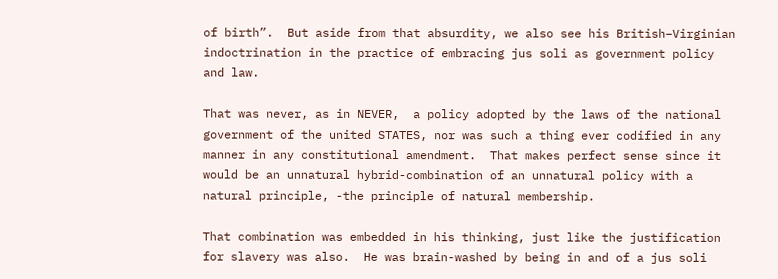of birth”.  But aside from that absurdity, we also see his British–Virginian indoctrination in the practice of embracing jus soli as government policy and law.

That was never, as in NEVER,  a policy adopted by the laws of the national government of the united STATES, nor was such a thing ever codified in any manner in any constitutional amendment.  That makes perfect sense since it would be an unnatural hybrid-combination of an unnatural policy with a natural principle, -the principle of natural membership.

That combination was embedded in his thinking, just like the justification for slavery was also.  He was brain-washed by being in and of a jus soli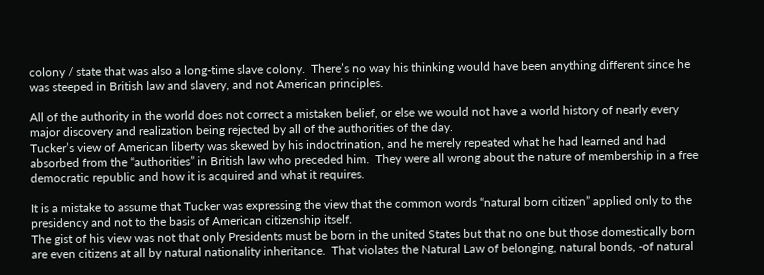colony / state that was also a long-time slave colony.  There’s no way his thinking would have been anything different since he was steeped in British law and slavery, and not American principles.

All of the authority in the world does not correct a mistaken belief, or else we would not have a world history of nearly every major discovery and realization being rejected by all of the authorities of the day.
Tucker’s view of American liberty was skewed by his indoctrination, and he merely repeated what he had learned and had absorbed from the “authorities” in British law who preceded him.  They were all wrong about the nature of membership in a free democratic republic and how it is acquired and what it requires.

It is a mistake to assume that Tucker was expressing the view that the common words “natural born citizen” applied only to the presidency and not to the basis of American citizenship itself.
The gist of his view was not that only Presidents must be born in the united States but that no one but those domestically born are even citizens at all by natural nationality inheritance.  That violates the Natural Law of belonging, natural bonds, -of natural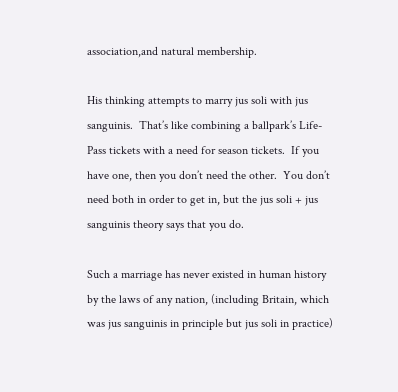association,and natural membership.

His thinking attempts to marry jus soli with jus sanguinis.  That’s like combining a ballpark’s Life-Pass tickets with a need for season tickets.  If you have one, then you don’t need the other.  You don’t need both in order to get in, but the jus soli + jus sanguinis theory says that you do.

Such a marriage has never existed in human history by the laws of any nation, (including Britain, which was jus sanguinis in principle but jus soli in practice)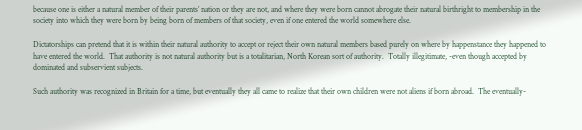because one is either a natural member of their parents’ nation or they are not, and where they were born cannot abrogate their natural birthright to membership in the society into which they were born by being born of members of that society, even if one entered the world somewhere else.

Dictatorships can pretend that it is within their natural authority to accept or reject their own natural members based purely on where by happenstance they happened to have entered the world.  That authority is not natural authority but is a totalitarian, North Korean sort of authority.  Totally illegitimate, -even though accepted by dominated and subservient subjects.

Such authority was recognized in Britain for a time, but eventually they all came to realize that their own children were not aliens if born abroad.  The eventually-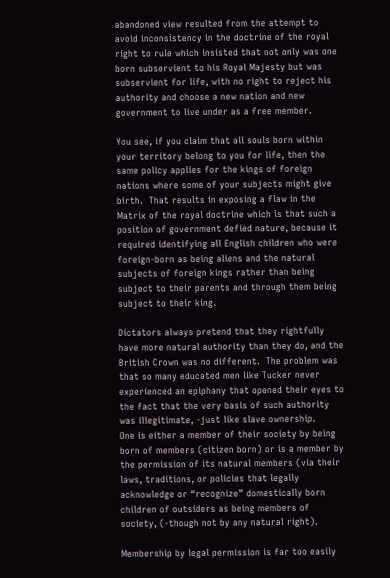abandoned view resulted from the attempt to avoid inconsistency in the doctrine of the royal right to rule which insisted that not only was one born subservient to his Royal Majesty but was subservient for life, with no right to reject his authority and choose a new nation and new government to live under as a free member.

You see, if you claim that all souls born within your territory belong to you for life, then the same policy applies for the kings of foreign nations where some of your subjects might give birth.  That results in exposing a flaw in the Matrix of the royal doctrine which is that such a position of government defied nature, because it required identifying all English children who were foreign-born as being aliens and the natural subjects of foreign kings rather than being subject to their parents and through them being subject to their king.

Dictators always pretend that they rightfully have more natural authority than they do, and the British Crown was no different.  The problem was that so many educated men like Tucker never experienced an epiphany that opened their eyes to the fact that the very basis of such authority was illegitimate, -just like slave ownership.
One is either a member of their society by being born of members (citizen born) or is a member by the permission of its natural members (via their laws, traditions, or policies that legally acknowledge or “recognize” domestically born children of outsiders as being members of society, (-though not by any natural right).

Membership by legal permission is far too easily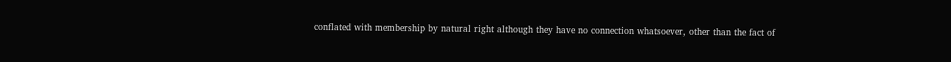conflated with membership by natural right although they have no connection whatsoever, other than the fact of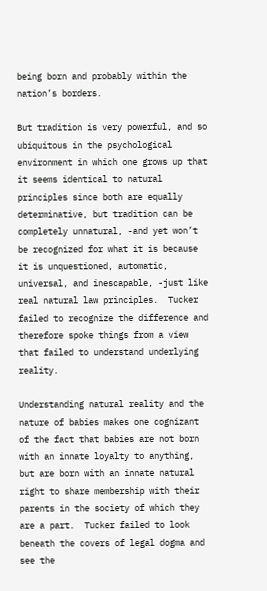being born and probably within the nation’s borders.

But tradition is very powerful, and so ubiquitous in the psychological environment in which one grows up that it seems identical to natural principles since both are equally determinative, but tradition can be completely unnatural, -and yet won’t be recognized for what it is because it is unquestioned, automatic, universal, and inescapable, -just like real natural law principles.  Tucker failed to recognize the difference and therefore spoke things from a view that failed to understand underlying reality.

Understanding natural reality and the nature of babies makes one cognizant of the fact that babies are not born with an innate loyalty to anything, but are born with an innate natural right to share membership with their parents in the society of which they are a part.  Tucker failed to look beneath the covers of legal dogma and see the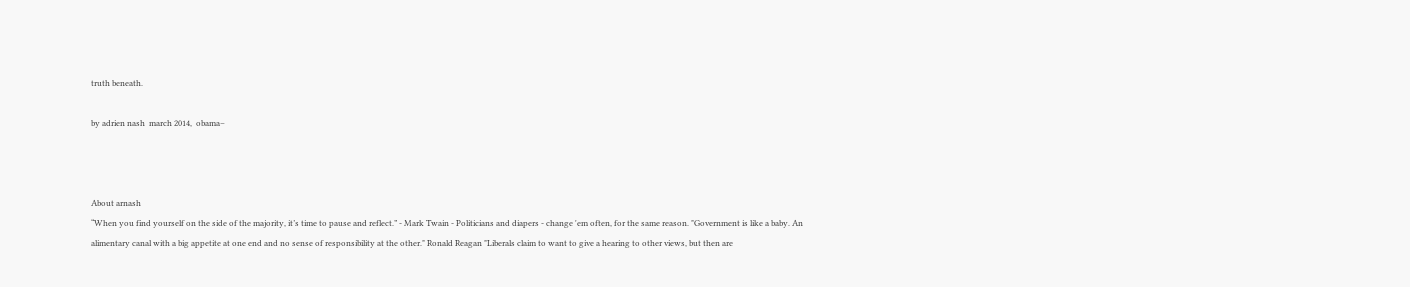truth beneath.

by adrien nash  march 2014,  obama–



About arnash
“When you find yourself on the side of the majority, it’s time to pause and reflect.” - Mark Twain - Politicians and diapers - change 'em often, for the same reason. "Government is like a baby. An alimentary canal with a big appetite at one end and no sense of responsibility at the other." Ronald Reagan "Liberals claim to want to give a hearing to other views, but then are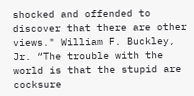shocked and offended to discover that there are other views." William F. Buckley, Jr. “The trouble with the world is that the stupid are cocksure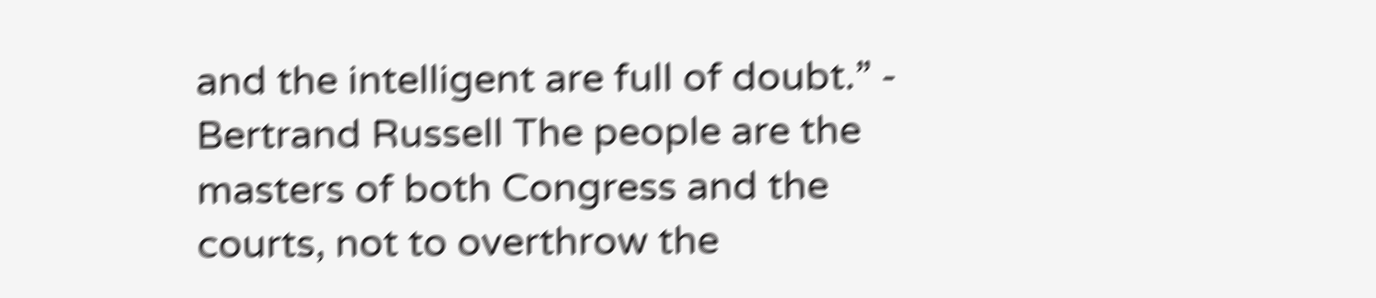and the intelligent are full of doubt.” - Bertrand Russell The people are the masters of both Congress and the courts, not to overthrow the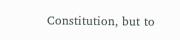Constitution, but to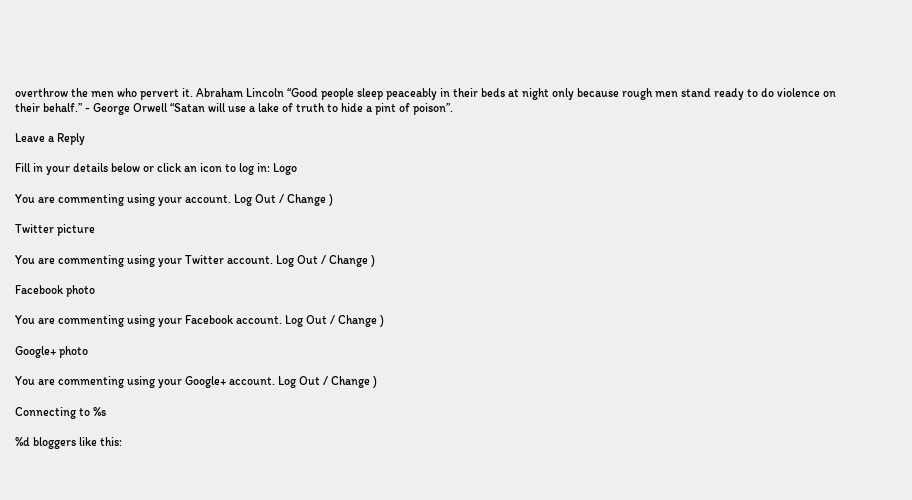overthrow the men who pervert it. Abraham Lincoln “Good people sleep peaceably in their beds at night only because rough men stand ready to do violence on their behalf.” - George Orwell “Satan will use a lake of truth to hide a pint of poison”.

Leave a Reply

Fill in your details below or click an icon to log in: Logo

You are commenting using your account. Log Out / Change )

Twitter picture

You are commenting using your Twitter account. Log Out / Change )

Facebook photo

You are commenting using your Facebook account. Log Out / Change )

Google+ photo

You are commenting using your Google+ account. Log Out / Change )

Connecting to %s

%d bloggers like this: